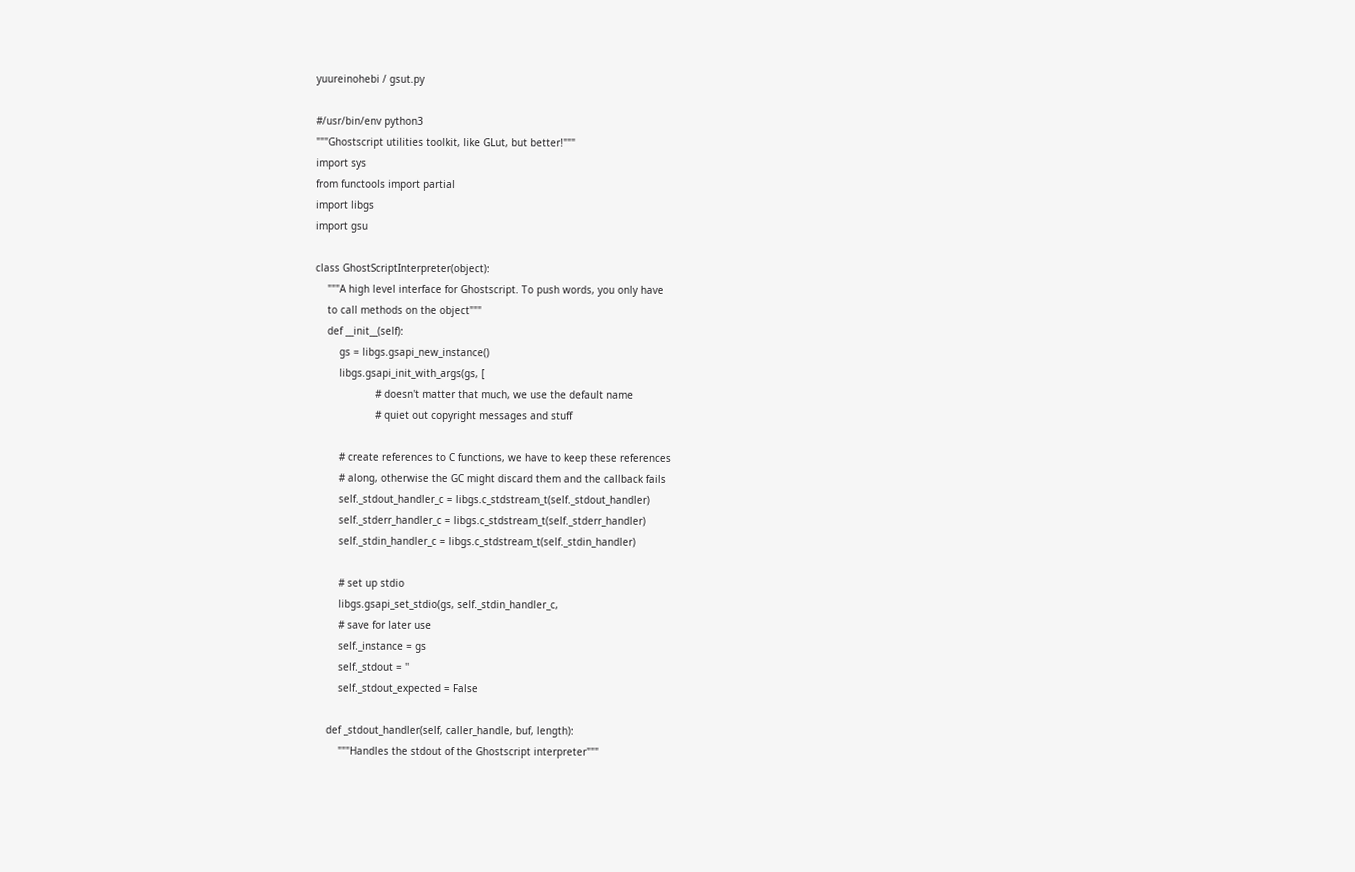yuureinohebi / gsut.py

#/usr/bin/env python3
"""Ghostscript utilities toolkit, like GLut, but better!"""
import sys
from functools import partial
import libgs
import gsu

class GhostScriptInterpreter(object):
    """A high level interface for Ghostscript. To push words, you only have
    to call methods on the object"""
    def __init__(self):
        gs = libgs.gsapi_new_instance()
        libgs.gsapi_init_with_args(gs, [
                    # doesn't matter that much, we use the default name
                    # quiet out copyright messages and stuff

        # create references to C functions, we have to keep these references
        # along, otherwise the GC might discard them and the callback fails
        self._stdout_handler_c = libgs.c_stdstream_t(self._stdout_handler)
        self._stderr_handler_c = libgs.c_stdstream_t(self._stderr_handler)
        self._stdin_handler_c = libgs.c_stdstream_t(self._stdin_handler)

        # set up stdio
        libgs.gsapi_set_stdio(gs, self._stdin_handler_c,
        # save for later use
        self._instance = gs
        self._stdout = ''
        self._stdout_expected = False

    def _stdout_handler(self, caller_handle, buf, length):
        """Handles the stdout of the Ghostscript interpreter"""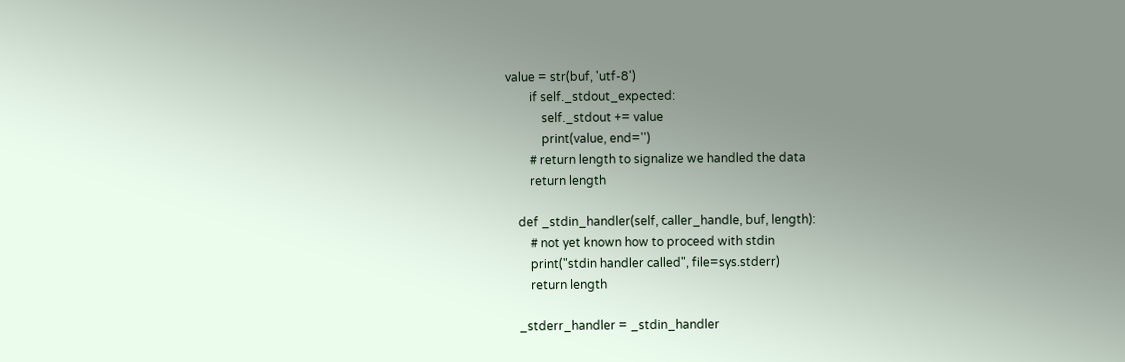value = str(buf, 'utf-8')
        if self._stdout_expected:
            self._stdout += value
            print(value, end='')
        # return length to signalize we handled the data
        return length

    def _stdin_handler(self, caller_handle, buf, length):
        # not yet known how to proceed with stdin
        print("stdin handler called", file=sys.stderr)
        return length

    _stderr_handler = _stdin_handler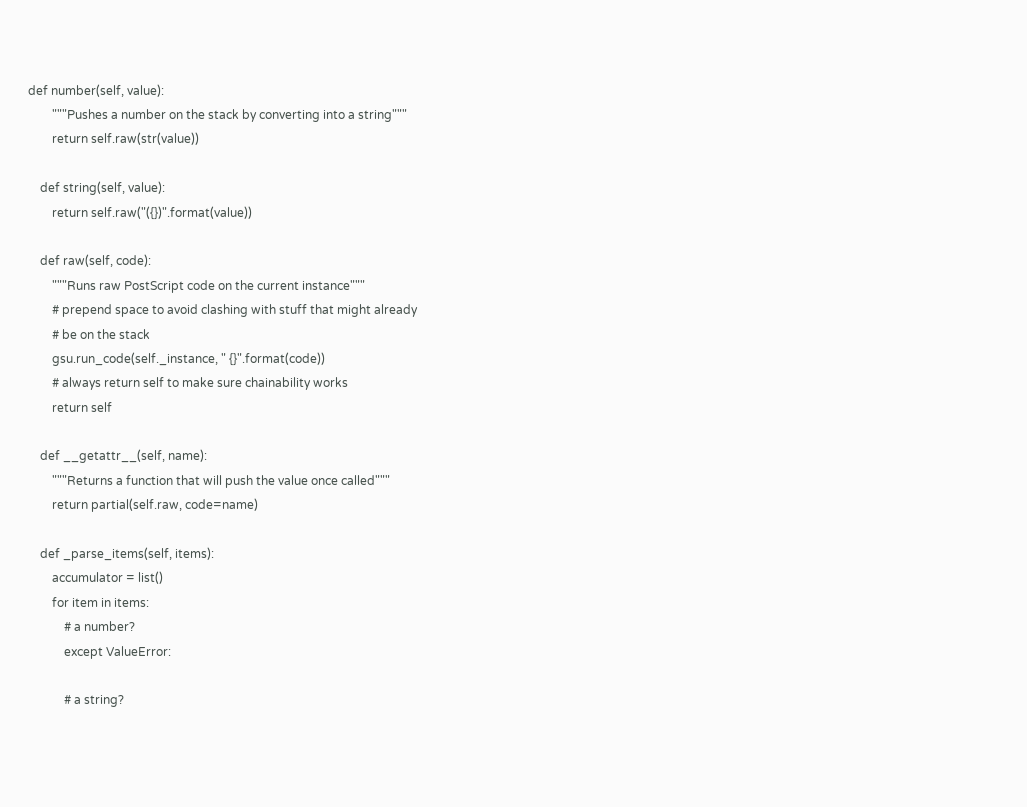def number(self, value):
        """Pushes a number on the stack by converting into a string"""
        return self.raw(str(value))

    def string(self, value):
        return self.raw("({})".format(value))

    def raw(self, code):
        """Runs raw PostScript code on the current instance"""
        # prepend space to avoid clashing with stuff that might already
        # be on the stack
        gsu.run_code(self._instance, " {}".format(code))
        # always return self to make sure chainability works
        return self

    def __getattr__(self, name):
        """Returns a function that will push the value once called"""
        return partial(self.raw, code=name)

    def _parse_items(self, items):
        accumulator = list()
        for item in items:
            # a number?
            except ValueError:

            # a string?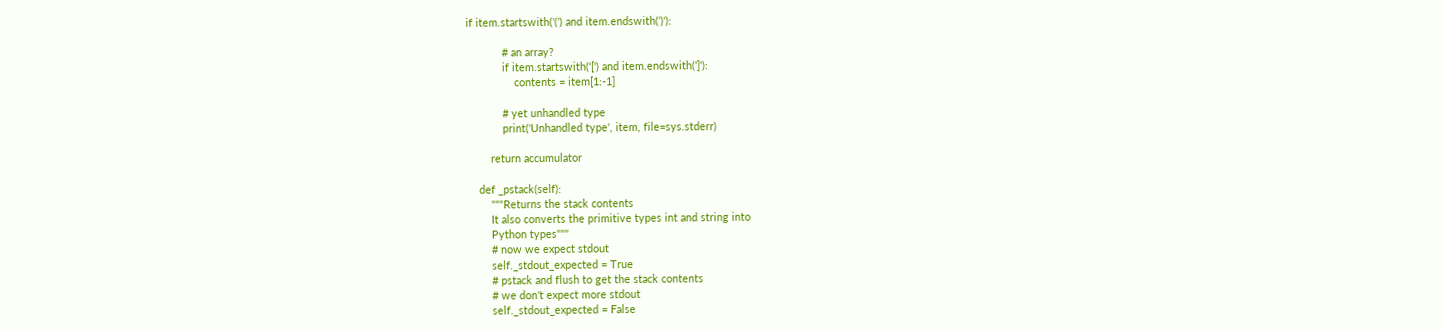if item.startswith('(') and item.endswith(')'):

            # an array?
            if item.startswith('[') and item.endswith(']'):
                contents = item[1:-1]

            # yet unhandled type
            print('Unhandled type', item, file=sys.stderr)

        return accumulator

    def _pstack(self):
        """Returns the stack contents
        It also converts the primitive types int and string into
        Python types"""
        # now we expect stdout
        self._stdout_expected = True
        # pstack and flush to get the stack contents
        # we don't expect more stdout
        self._stdout_expected = False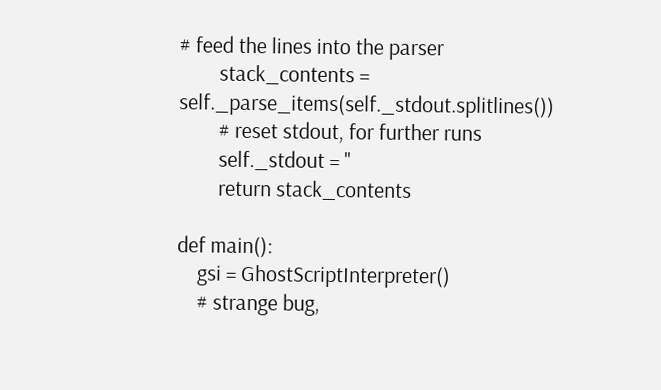# feed the lines into the parser
        stack_contents = self._parse_items(self._stdout.splitlines())
        # reset stdout, for further runs
        self._stdout = ''
        return stack_contents

def main():
    gsi = GhostScriptInterpreter()
    # strange bug,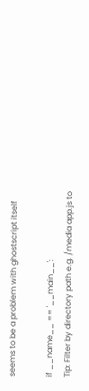seems to be a problem with ghostscript itself

if __name__ == '__main__':
Tip: Filter by directory path e.g. /media app.js to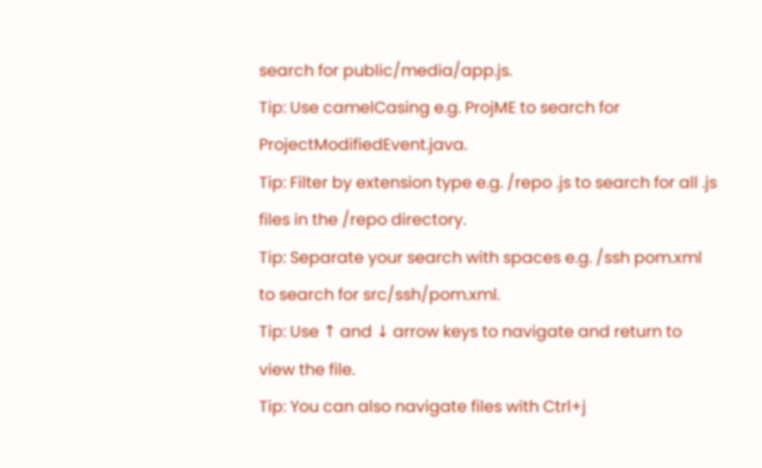search for public/media/app.js.
Tip: Use camelCasing e.g. ProjME to search for ProjectModifiedEvent.java.
Tip: Filter by extension type e.g. /repo .js to search for all .js files in the /repo directory.
Tip: Separate your search with spaces e.g. /ssh pom.xml to search for src/ssh/pom.xml.
Tip: Use ↑ and ↓ arrow keys to navigate and return to view the file.
Tip: You can also navigate files with Ctrl+j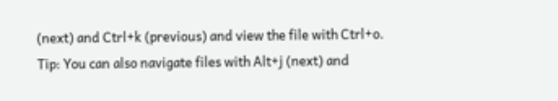(next) and Ctrl+k (previous) and view the file with Ctrl+o.
Tip: You can also navigate files with Alt+j (next) and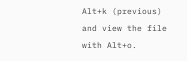Alt+k (previous) and view the file with Alt+o.